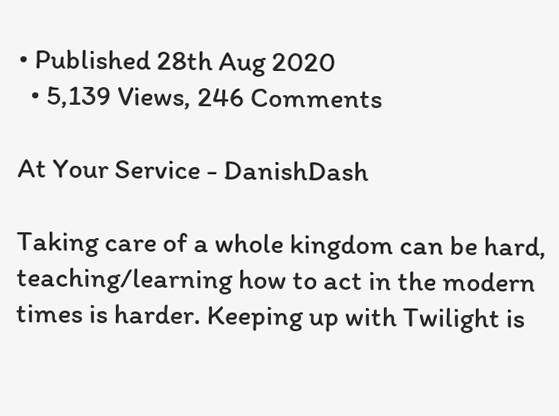• Published 28th Aug 2020
  • 5,139 Views, 246 Comments

At Your Service - DanishDash

Taking care of a whole kingdom can be hard, teaching/learning how to act in the modern times is harder. Keeping up with Twilight is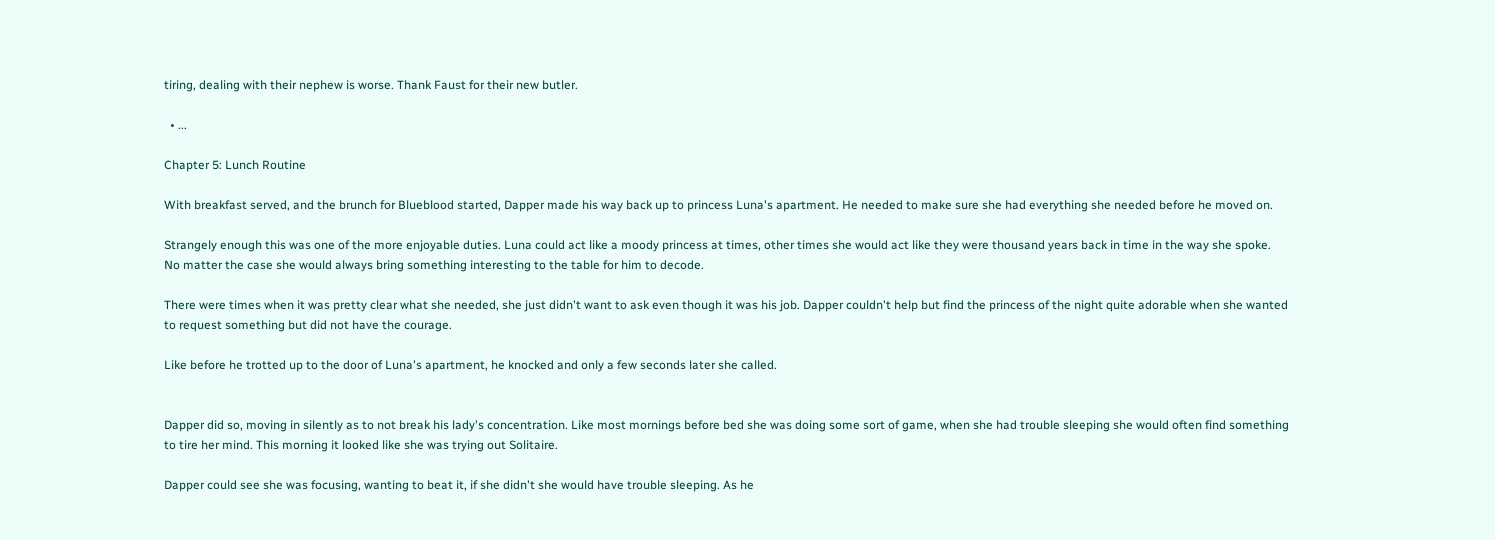tiring, dealing with their nephew is worse. Thank Faust for their new butler.

  • ...

Chapter 5: Lunch Routine

With breakfast served, and the brunch for Blueblood started, Dapper made his way back up to princess Luna's apartment. He needed to make sure she had everything she needed before he moved on.

Strangely enough this was one of the more enjoyable duties. Luna could act like a moody princess at times, other times she would act like they were thousand years back in time in the way she spoke. No matter the case she would always bring something interesting to the table for him to decode.

There were times when it was pretty clear what she needed, she just didn't want to ask even though it was his job. Dapper couldn't help but find the princess of the night quite adorable when she wanted to request something but did not have the courage.

Like before he trotted up to the door of Luna's apartment, he knocked and only a few seconds later she called.


Dapper did so, moving in silently as to not break his lady's concentration. Like most mornings before bed she was doing some sort of game, when she had trouble sleeping she would often find something to tire her mind. This morning it looked like she was trying out Solitaire.

Dapper could see she was focusing, wanting to beat it, if she didn't she would have trouble sleeping. As he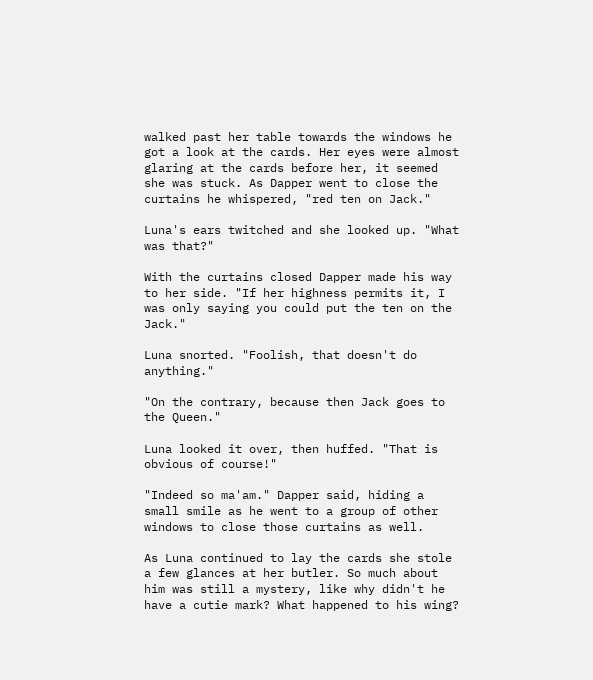walked past her table towards the windows he got a look at the cards. Her eyes were almost glaring at the cards before her, it seemed she was stuck. As Dapper went to close the curtains he whispered, "red ten on Jack."

Luna's ears twitched and she looked up. "What was that?"

With the curtains closed Dapper made his way to her side. "If her highness permits it, I was only saying you could put the ten on the Jack."

Luna snorted. "Foolish, that doesn't do anything."

"On the contrary, because then Jack goes to the Queen."

Luna looked it over, then huffed. "That is obvious of course!"

"Indeed so ma'am." Dapper said, hiding a small smile as he went to a group of other windows to close those curtains as well.

As Luna continued to lay the cards she stole a few glances at her butler. So much about him was still a mystery, like why didn't he have a cutie mark? What happened to his wing?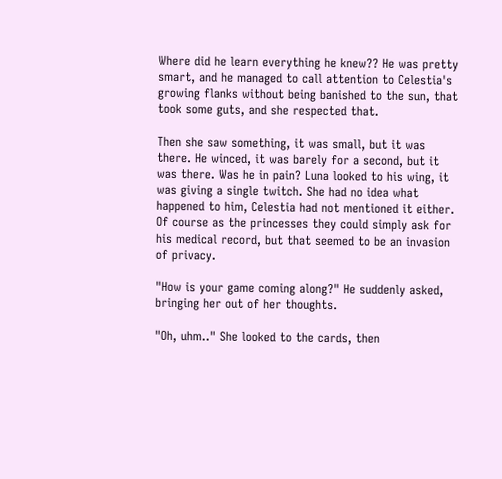Where did he learn everything he knew?? He was pretty smart, and he managed to call attention to Celestia's growing flanks without being banished to the sun, that took some guts, and she respected that.

Then she saw something, it was small, but it was there. He winced, it was barely for a second, but it was there. Was he in pain? Luna looked to his wing, it was giving a single twitch. She had no idea what happened to him, Celestia had not mentioned it either. Of course as the princesses they could simply ask for his medical record, but that seemed to be an invasion of privacy.

"How is your game coming along?" He suddenly asked, bringing her out of her thoughts.

"Oh, uhm.." She looked to the cards, then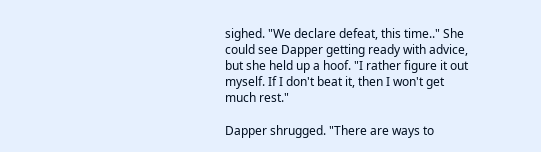sighed. "We declare defeat, this time.." She could see Dapper getting ready with advice, but she held up a hoof. "I rather figure it out myself. If I don't beat it, then I won't get much rest."

Dapper shrugged. "There are ways to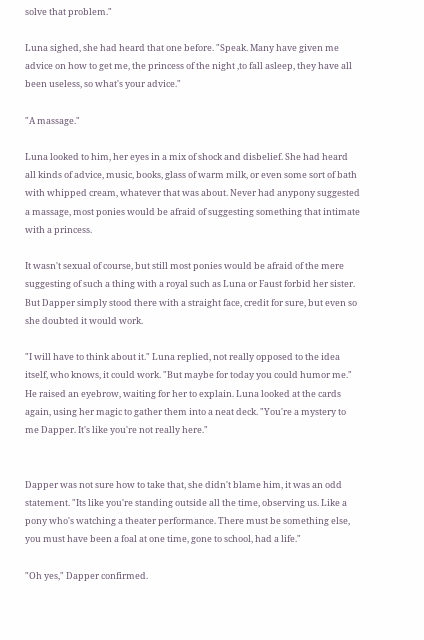solve that problem."

Luna sighed, she had heard that one before. "Speak. Many have given me advice on how to get me, the princess of the night ,to fall asleep, they have all been useless, so what's your advice."

"A massage."

Luna looked to him, her eyes in a mix of shock and disbelief. She had heard all kinds of advice, music, books, glass of warm milk, or even some sort of bath with whipped cream, whatever that was about. Never had anypony suggested a massage, most ponies would be afraid of suggesting something that intimate with a princess.

It wasn't sexual of course, but still most ponies would be afraid of the mere suggesting of such a thing with a royal such as Luna or Faust forbid her sister. But Dapper simply stood there with a straight face, credit for sure, but even so she doubted it would work.

"I will have to think about it." Luna replied, not really opposed to the idea itself, who knows, it could work. "But maybe for today you could humor me." He raised an eyebrow, waiting for her to explain. Luna looked at the cards again, using her magic to gather them into a neat deck. "You're a mystery to me Dapper. It's like you're not really here."


Dapper was not sure how to take that, she didn't blame him, it was an odd statement. "Its like you're standing outside all the time, observing us. Like a pony who's watching a theater performance. There must be something else, you must have been a foal at one time, gone to school, had a life."

"Oh yes," Dapper confirmed.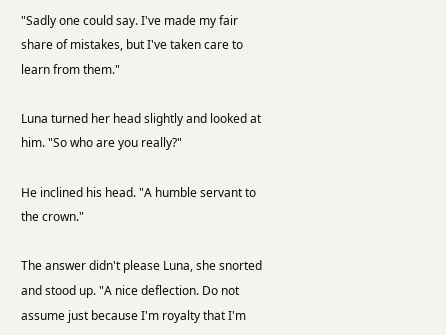"Sadly one could say. I've made my fair share of mistakes, but I've taken care to learn from them."

Luna turned her head slightly and looked at him. "So who are you really?"

He inclined his head. "A humble servant to the crown."

The answer didn't please Luna, she snorted and stood up. "A nice deflection. Do not assume just because I'm royalty that I'm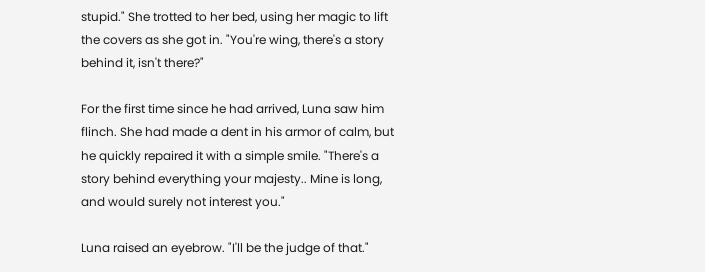stupid." She trotted to her bed, using her magic to lift the covers as she got in. "You're wing, there's a story behind it, isn't there?"

For the first time since he had arrived, Luna saw him flinch. She had made a dent in his armor of calm, but he quickly repaired it with a simple smile. "There's a story behind everything your majesty.. Mine is long, and would surely not interest you."

Luna raised an eyebrow. "I'll be the judge of that."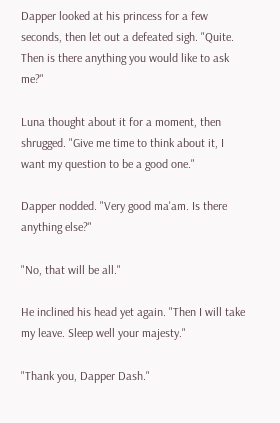Dapper looked at his princess for a few seconds, then let out a defeated sigh. "Quite. Then is there anything you would like to ask me?"

Luna thought about it for a moment, then shrugged. "Give me time to think about it, I want my question to be a good one."

Dapper nodded. "Very good ma'am. Is there anything else?"

"No, that will be all."

He inclined his head yet again. "Then I will take my leave. Sleep well your majesty."

"Thank you, Dapper Dash."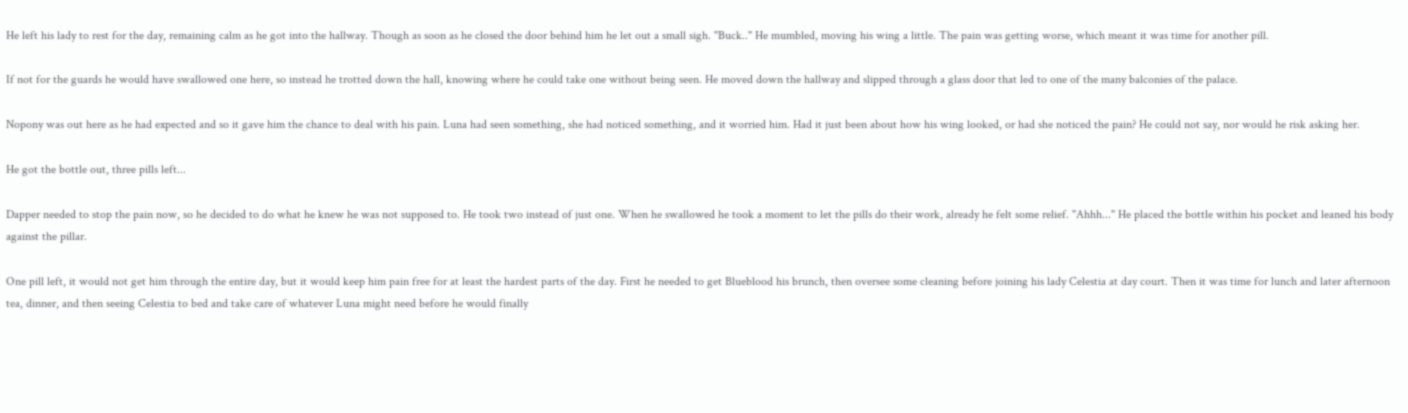He left his lady to rest for the day, remaining calm as he got into the hallway. Though as soon as he closed the door behind him he let out a small sigh. "Buck.." He mumbled, moving his wing a little. The pain was getting worse, which meant it was time for another pill.

If not for the guards he would have swallowed one here, so instead he trotted down the hall, knowing where he could take one without being seen. He moved down the hallway and slipped through a glass door that led to one of the many balconies of the palace.

Nopony was out here as he had expected and so it gave him the chance to deal with his pain. Luna had seen something, she had noticed something, and it worried him. Had it just been about how his wing looked, or had she noticed the pain? He could not say, nor would he risk asking her.

He got the bottle out, three pills left...

Dapper needed to stop the pain now, so he decided to do what he knew he was not supposed to. He took two instead of just one. When he swallowed he took a moment to let the pills do their work, already he felt some relief. "Ahhh..." He placed the bottle within his pocket and leaned his body against the pillar.

One pill left, it would not get him through the entire day, but it would keep him pain free for at least the hardest parts of the day. First he needed to get Blueblood his brunch, then oversee some cleaning before joining his lady Celestia at day court. Then it was time for lunch and later afternoon tea, dinner, and then seeing Celestia to bed and take care of whatever Luna might need before he would finally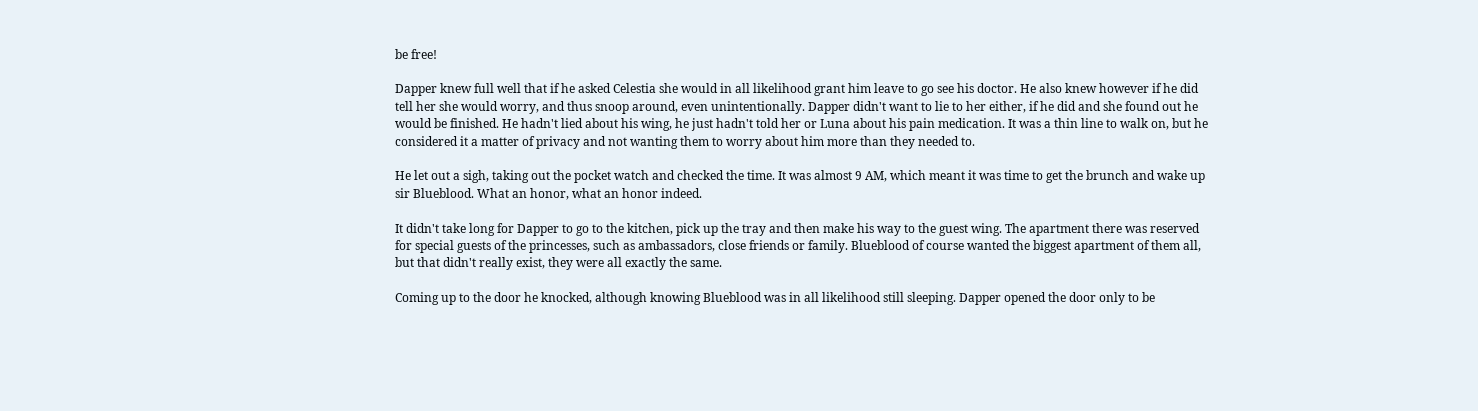be free!

Dapper knew full well that if he asked Celestia she would in all likelihood grant him leave to go see his doctor. He also knew however if he did tell her she would worry, and thus snoop around, even unintentionally. Dapper didn't want to lie to her either, if he did and she found out he would be finished. He hadn't lied about his wing, he just hadn't told her or Luna about his pain medication. It was a thin line to walk on, but he considered it a matter of privacy and not wanting them to worry about him more than they needed to.

He let out a sigh, taking out the pocket watch and checked the time. It was almost 9 AM, which meant it was time to get the brunch and wake up sir Blueblood. What an honor, what an honor indeed.

It didn't take long for Dapper to go to the kitchen, pick up the tray and then make his way to the guest wing. The apartment there was reserved for special guests of the princesses, such as ambassadors, close friends or family. Blueblood of course wanted the biggest apartment of them all, but that didn't really exist, they were all exactly the same.

Coming up to the door he knocked, although knowing Blueblood was in all likelihood still sleeping. Dapper opened the door only to be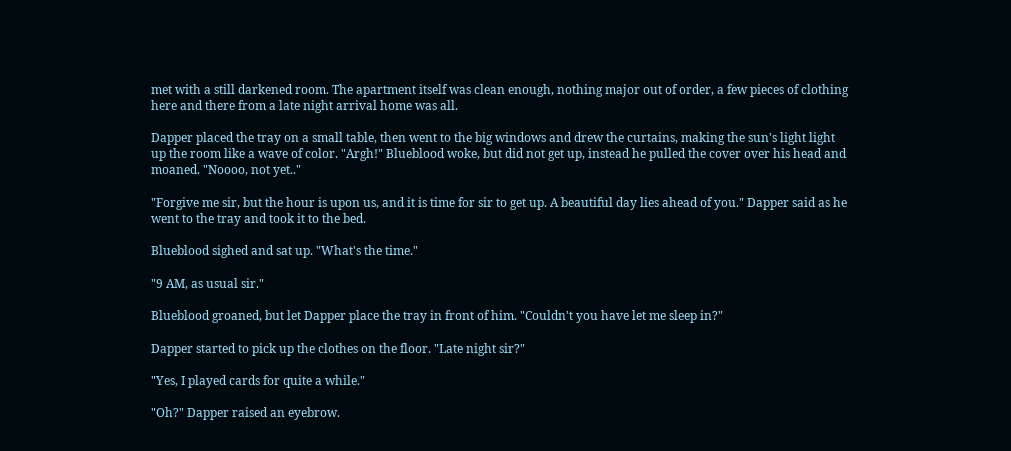met with a still darkened room. The apartment itself was clean enough, nothing major out of order, a few pieces of clothing here and there from a late night arrival home was all.

Dapper placed the tray on a small table, then went to the big windows and drew the curtains, making the sun's light light up the room like a wave of color. "Argh!" Blueblood woke, but did not get up, instead he pulled the cover over his head and moaned. "Noooo, not yet.."

"Forgive me sir, but the hour is upon us, and it is time for sir to get up. A beautiful day lies ahead of you." Dapper said as he went to the tray and took it to the bed.

Blueblood sighed and sat up. "What's the time."

"9 AM, as usual sir."

Blueblood groaned, but let Dapper place the tray in front of him. "Couldn't you have let me sleep in?"

Dapper started to pick up the clothes on the floor. "Late night sir?"

"Yes, I played cards for quite a while."

"Oh?" Dapper raised an eyebrow.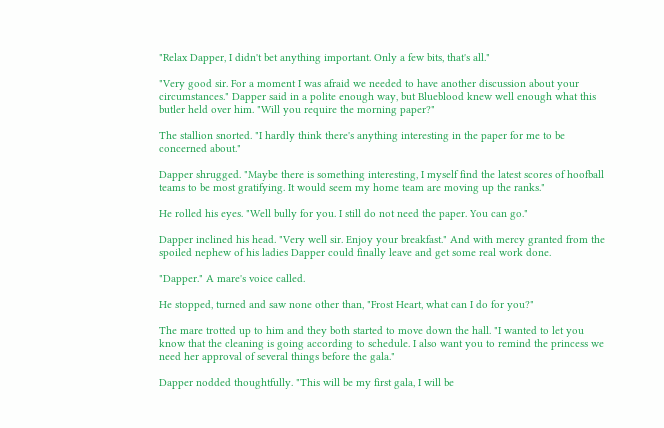"Relax Dapper, I didn't bet anything important. Only a few bits, that's all."

"Very good sir. For a moment I was afraid we needed to have another discussion about your circumstances." Dapper said in a polite enough way, but Blueblood knew well enough what this butler held over him. "Will you require the morning paper?"

The stallion snorted. "I hardly think there's anything interesting in the paper for me to be concerned about."

Dapper shrugged. "Maybe there is something interesting, I myself find the latest scores of hoofball teams to be most gratifying. It would seem my home team are moving up the ranks."

He rolled his eyes. "Well bully for you. I still do not need the paper. You can go."

Dapper inclined his head. "Very well sir. Enjoy your breakfast." And with mercy granted from the spoiled nephew of his ladies Dapper could finally leave and get some real work done.

"Dapper." A mare's voice called.

He stopped, turned and saw none other than, "Frost Heart, what can I do for you?"

The mare trotted up to him and they both started to move down the hall. "I wanted to let you know that the cleaning is going according to schedule. I also want you to remind the princess we need her approval of several things before the gala."

Dapper nodded thoughtfully. "This will be my first gala, I will be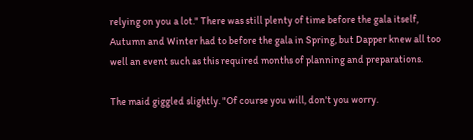relying on you a lot." There was still plenty of time before the gala itself, Autumn and Winter had to before the gala in Spring, but Dapper knew all too well an event such as this required months of planning and preparations.

The maid giggled slightly. "Of course you will, don't you worry.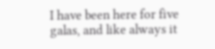I have been here for five galas, and like always it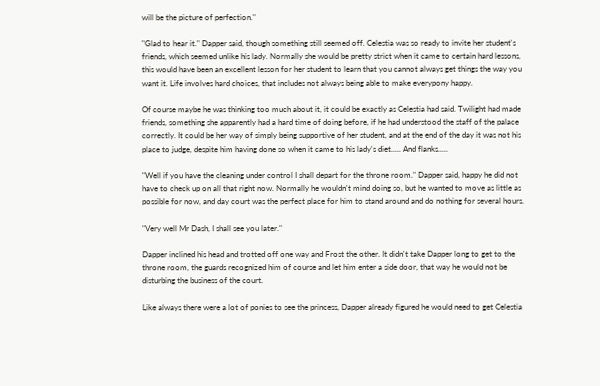will be the picture of perfection."

"Glad to hear it." Dapper said, though something still seemed off. Celestia was so ready to invite her student's friends, which seemed unlike his lady. Normally she would be pretty strict when it came to certain hard lessons, this would have been an excellent lesson for her student to learn that you cannot always get things the way you want it. Life involves hard choices, that includes not always being able to make everypony happy.

Of course maybe he was thinking too much about it, it could be exactly as Celestia had said. Twilight had made friends, something she apparently had a hard time of doing before, if he had understood the staff of the palace correctly. It could be her way of simply being supportive of her student, and at the end of the day it was not his place to judge, despite him having done so when it came to his lady's diet..... And flanks.....

"Well if you have the cleaning under control I shall depart for the throne room." Dapper said, happy he did not have to check up on all that right now. Normally he wouldn't mind doing so, but he wanted to move as little as possible for now, and day court was the perfect place for him to stand around and do nothing for several hours.

"Very well Mr Dash, I shall see you later."

Dapper inclined his head and trotted off one way and Frost the other. It didn't take Dapper long to get to the throne room, the guards recognized him of course and let him enter a side door, that way he would not be disturbing the business of the court.

Like always there were a lot of ponies to see the princess, Dapper already figured he would need to get Celestia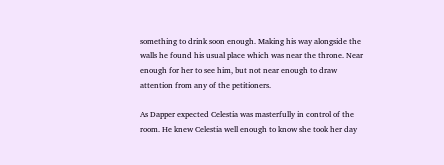something to drink soon enough. Making his way alongside the walls he found his usual place which was near the throne. Near enough for her to see him, but not near enough to draw attention from any of the petitioners.

As Dapper expected Celestia was masterfully in control of the room. He knew Celestia well enough to know she took her day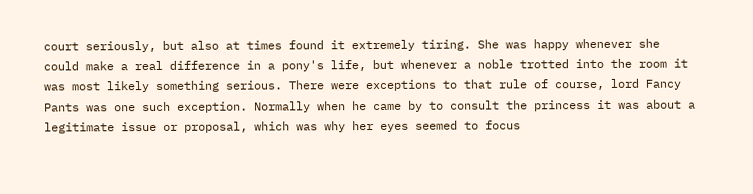court seriously, but also at times found it extremely tiring. She was happy whenever she could make a real difference in a pony's life, but whenever a noble trotted into the room it was most likely something serious. There were exceptions to that rule of course, lord Fancy Pants was one such exception. Normally when he came by to consult the princess it was about a legitimate issue or proposal, which was why her eyes seemed to focus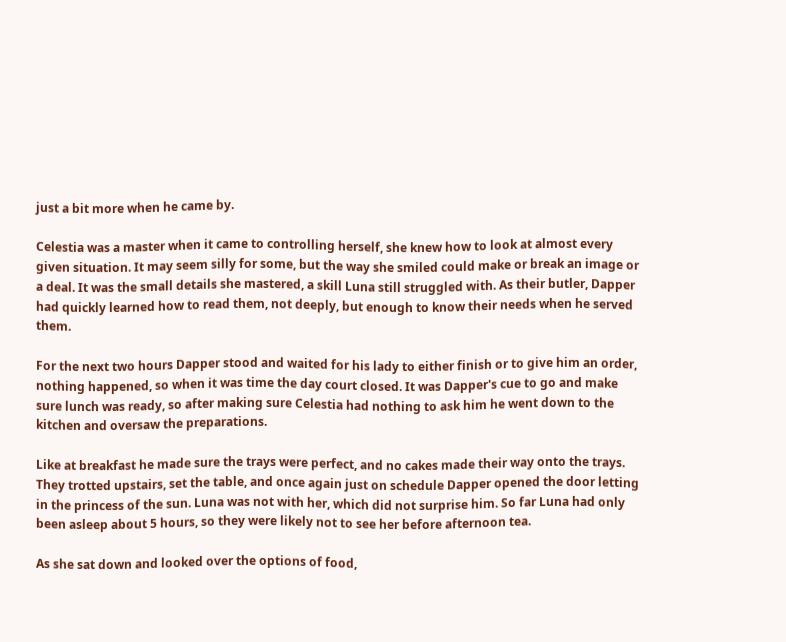just a bit more when he came by.

Celestia was a master when it came to controlling herself, she knew how to look at almost every given situation. It may seem silly for some, but the way she smiled could make or break an image or a deal. It was the small details she mastered, a skill Luna still struggled with. As their butler, Dapper had quickly learned how to read them, not deeply, but enough to know their needs when he served them.

For the next two hours Dapper stood and waited for his lady to either finish or to give him an order, nothing happened, so when it was time the day court closed. It was Dapper's cue to go and make sure lunch was ready, so after making sure Celestia had nothing to ask him he went down to the kitchen and oversaw the preparations.

Like at breakfast he made sure the trays were perfect, and no cakes made their way onto the trays. They trotted upstairs, set the table, and once again just on schedule Dapper opened the door letting in the princess of the sun. Luna was not with her, which did not surprise him. So far Luna had only been asleep about 5 hours, so they were likely not to see her before afternoon tea.

As she sat down and looked over the options of food,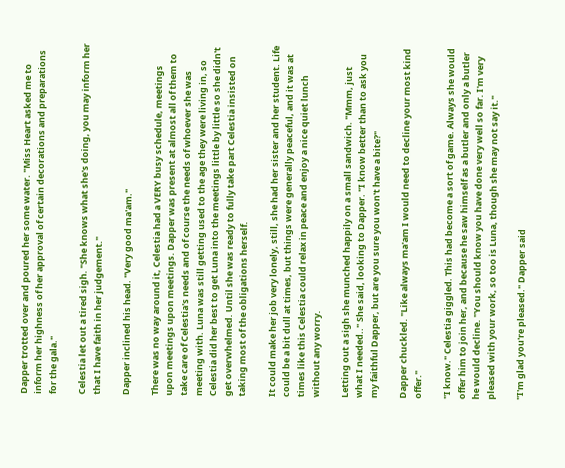Dapper trotted over and poured her some water. "Miss Heart asked me to inform her highness of her approval of certain decorations and preparations for the gala."

Celestia let out a tired sigh. "She knows what she's doing, you may inform her that I have faith in her judgement."

Dapper inclined his head. "Very good ma'am."

There was no way around it, Celestia had a VERY busy schedule, meetings upon meetings upon meetings. Dapper was present at almost all of them to take care of Celestia's needs and of course the needs of whoever she was meeting with. Luna was still getting used to the age they were living in, so Celestia did her best to get Luna into the meetings little by little so she didn't get overwhelmed. Until she was ready to fully take part Celestia insisted on taking most of the obligations herself.

It could make her job very lonely, still, she had her sister and her student. Life could be a bit dull at times, but things were generally peaceful, and it was at times like this Celestia could relax in peace and enjoy a nice quiet lunch without any worry.

Letting out a sigh she munched happily on a small sandwich. "Mmm, just what I needed.." She said, looking to Dapper. "I know better than to ask you my faithful Dapper, but are you sure you won't have a bite?"

Dapper chuckled. "Like always ma'am I would need to decline your most kind offer."

"I know." Celestia giggled. This had become a sort of game. Always she would offer him to join her, and because he saw himself as a butler and only a butler he would decline. "You should know you have done very well so far. I'm very pleased with your work, so too is Luna, though she may not say it."

"I'm glad you're pleased." Dapper said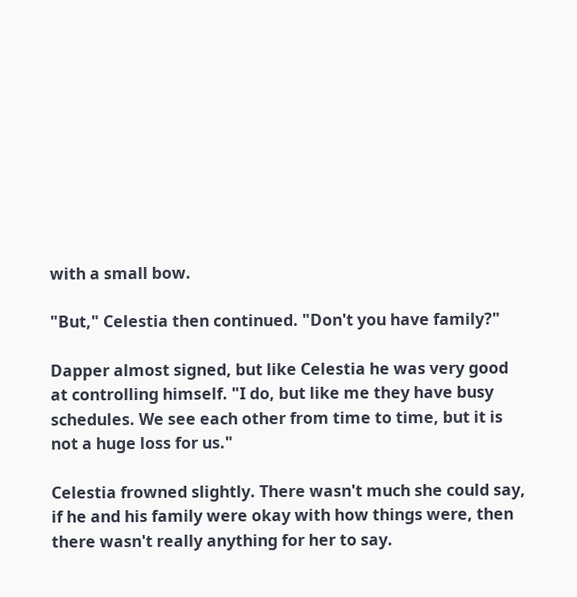with a small bow.

"But," Celestia then continued. "Don't you have family?"

Dapper almost signed, but like Celestia he was very good at controlling himself. "I do, but like me they have busy schedules. We see each other from time to time, but it is not a huge loss for us."

Celestia frowned slightly. There wasn't much she could say, if he and his family were okay with how things were, then there wasn't really anything for her to say.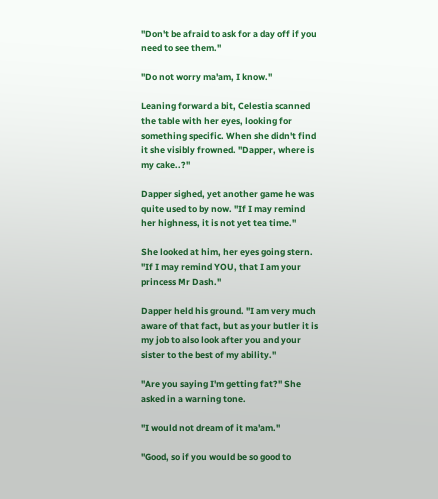"Don't be afraid to ask for a day off if you need to see them."

"Do not worry ma'am, I know."

Leaning forward a bit, Celestia scanned the table with her eyes, looking for something specific. When she didn't find it she visibly frowned. "Dapper, where is my cake..?"

Dapper sighed, yet another game he was quite used to by now. "If I may remind her highness, it is not yet tea time."

She looked at him, her eyes going stern. "If I may remind YOU, that I am your princess Mr Dash."

Dapper held his ground. "I am very much aware of that fact, but as your butler it is my job to also look after you and your sister to the best of my ability."

"Are you saying I'm getting fat?" She asked in a warning tone.

"I would not dream of it ma'am."

"Good, so if you would be so good to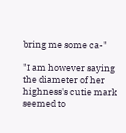bring me some ca-"

"I am however saying the diameter of her highness's cutie mark seemed to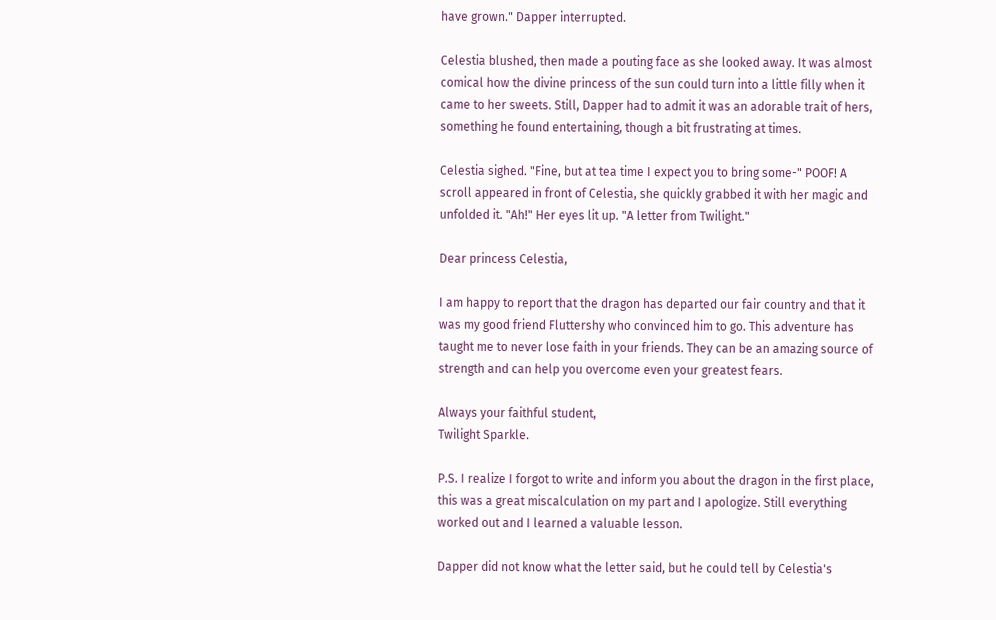have grown." Dapper interrupted.

Celestia blushed, then made a pouting face as she looked away. It was almost comical how the divine princess of the sun could turn into a little filly when it came to her sweets. Still, Dapper had to admit it was an adorable trait of hers, something he found entertaining, though a bit frustrating at times.

Celestia sighed. "Fine, but at tea time I expect you to bring some-" POOF! A scroll appeared in front of Celestia, she quickly grabbed it with her magic and unfolded it. "Ah!" Her eyes lit up. "A letter from Twilight."

Dear princess Celestia,

I am happy to report that the dragon has departed our fair country and that it was my good friend Fluttershy who convinced him to go. This adventure has taught me to never lose faith in your friends. They can be an amazing source of strength and can help you overcome even your greatest fears.

Always your faithful student,
Twilight Sparkle.

P.S. I realize I forgot to write and inform you about the dragon in the first place, this was a great miscalculation on my part and I apologize. Still everything worked out and I learned a valuable lesson.

Dapper did not know what the letter said, but he could tell by Celestia's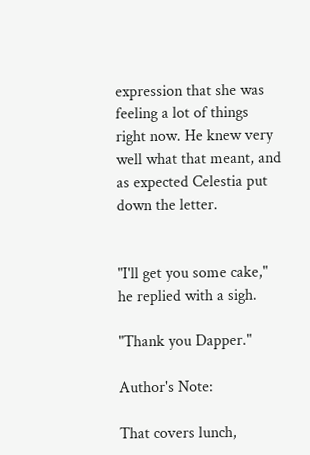expression that she was feeling a lot of things right now. He knew very well what that meant, and as expected Celestia put down the letter.


"I'll get you some cake," he replied with a sigh.

"Thank you Dapper."

Author's Note:

That covers lunch,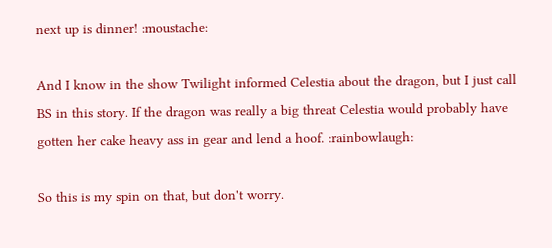next up is dinner! :moustache:

And I know in the show Twilight informed Celestia about the dragon, but I just call BS in this story. If the dragon was really a big threat Celestia would probably have gotten her cake heavy ass in gear and lend a hoof. :rainbowlaugh:

So this is my spin on that, but don't worry.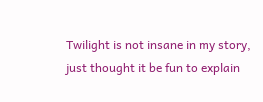Twilight is not insane in my story, just thought it be fun to explain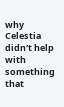why Celestia didn't help with something that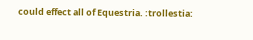could effect all of Equestria. :trollestia: